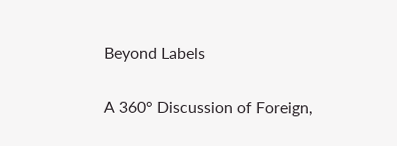Beyond Labels

A 360° Discussion of Foreign,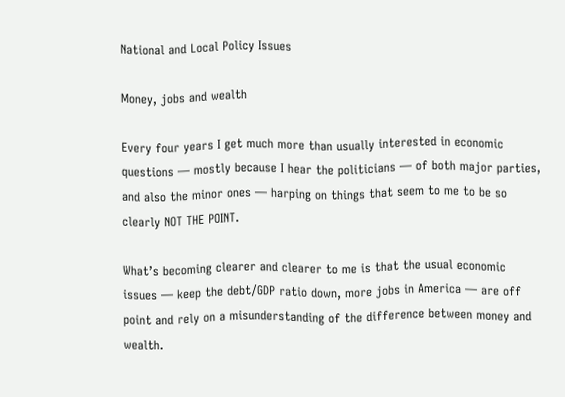National and Local Policy Issues

Money, jobs and wealth

Every four years I get much more than usually interested in economic questions — mostly because I hear the politicians — of both major parties, and also the minor ones — harping on things that seem to me to be so clearly NOT THE POINT.

What’s becoming clearer and clearer to me is that the usual economic issues — keep the debt/GDP ratio down, more jobs in America — are off point and rely on a misunderstanding of the difference between money and wealth.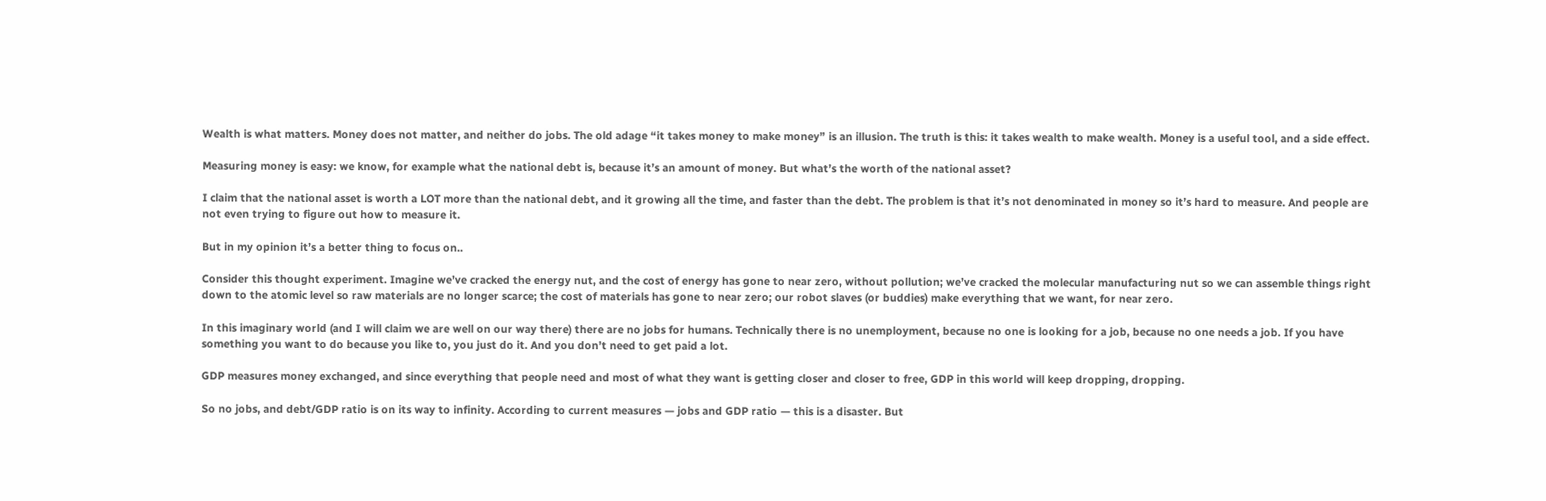Wealth is what matters. Money does not matter, and neither do jobs. The old adage “it takes money to make money” is an illusion. The truth is this: it takes wealth to make wealth. Money is a useful tool, and a side effect.

Measuring money is easy: we know, for example what the national debt is, because it’s an amount of money. But what’s the worth of the national asset?

I claim that the national asset is worth a LOT more than the national debt, and it growing all the time, and faster than the debt. The problem is that it’s not denominated in money so it’s hard to measure. And people are not even trying to figure out how to measure it.

But in my opinion it’s a better thing to focus on..

Consider this thought experiment. Imagine we’ve cracked the energy nut, and the cost of energy has gone to near zero, without pollution; we’ve cracked the molecular manufacturing nut so we can assemble things right down to the atomic level so raw materials are no longer scarce; the cost of materials has gone to near zero; our robot slaves (or buddies) make everything that we want, for near zero.

In this imaginary world (and I will claim we are well on our way there) there are no jobs for humans. Technically there is no unemployment, because no one is looking for a job, because no one needs a job. If you have something you want to do because you like to, you just do it. And you don’t need to get paid a lot.

GDP measures money exchanged, and since everything that people need and most of what they want is getting closer and closer to free, GDP in this world will keep dropping, dropping.

So no jobs, and debt/GDP ratio is on its way to infinity. According to current measures — jobs and GDP ratio — this is a disaster. But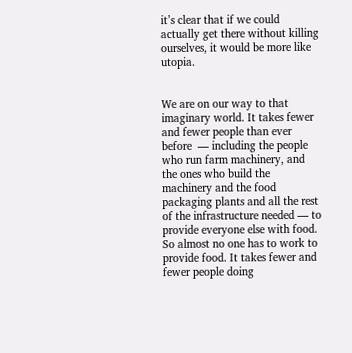it’s clear that if we could actually get there without killing ourselves, it would be more like utopia.


We are on our way to that imaginary world. It takes fewer and fewer people than ever before  — including the people who run farm machinery, and the ones who build the machinery and the food packaging plants and all the rest of the infrastructure needed — to provide everyone else with food. So almost no one has to work to provide food. It takes fewer and fewer people doing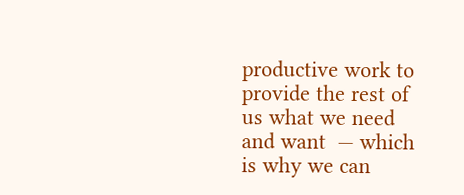productive work to provide the rest of us what we need and want  — which is why we can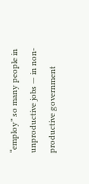“employ” so many people in unproductive jobs — in non-productive government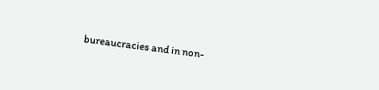bureaucracies and in non-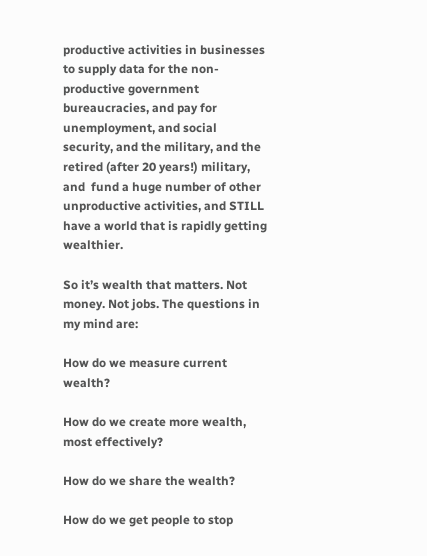productive activities in businesses to supply data for the non-productive government bureaucracies, and pay for unemployment, and social security, and the military, and the retired (after 20 years!) military, and  fund a huge number of other unproductive activities, and STILL have a world that is rapidly getting wealthier.

So it’s wealth that matters. Not money. Not jobs. The questions in my mind are:

How do we measure current wealth?

How do we create more wealth, most effectively?

How do we share the wealth?

How do we get people to stop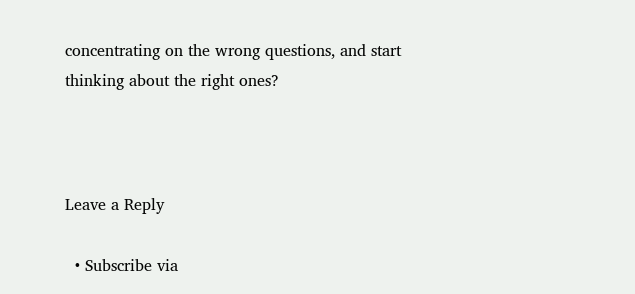concentrating on the wrong questions, and start thinking about the right ones?



Leave a Reply

  • Subscribe via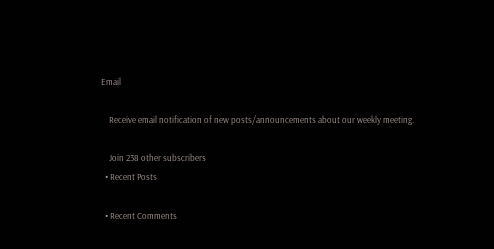Email

    Receive email notification of new posts/announcements about our weekly meeting.

    Join 238 other subscribers
  • Recent Posts

  • Recent Comments